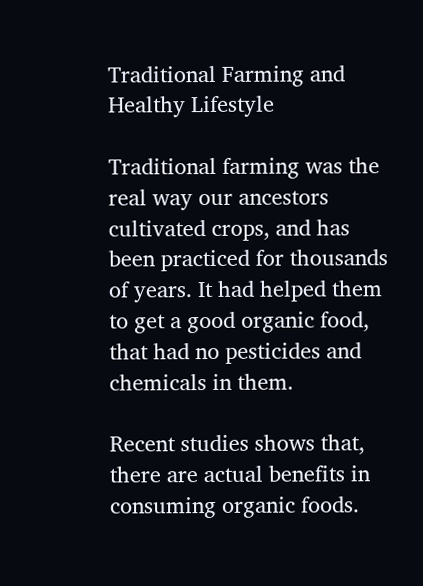Traditional Farming and Healthy Lifestyle

Traditional farming was the real way our ancestors cultivated crops, and has been practiced for thousands of years. It had helped them to get a good organic food, that had no pesticides and chemicals in them.

Recent studies shows that, there are actual benefits in consuming organic foods.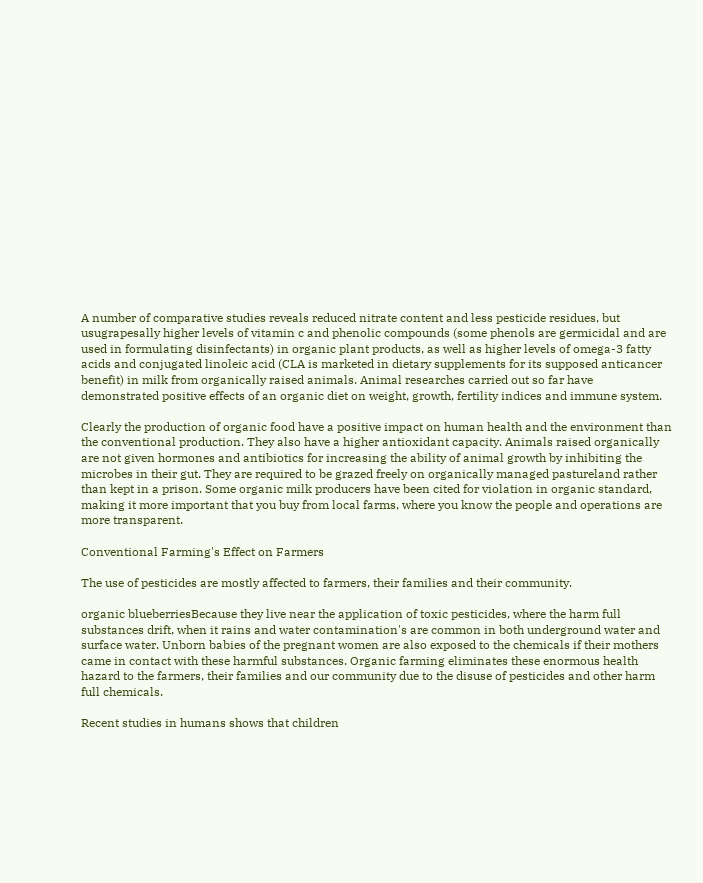A number of comparative studies reveals reduced nitrate content and less pesticide residues, but usugrapesally higher levels of vitamin c and phenolic compounds (some phenols are germicidal and are used in formulating disinfectants) in organic plant products, as well as higher levels of omega-3 fatty acids and conjugated linoleic acid (CLA is marketed in dietary supplements for its supposed anticancer benefit) in milk from organically raised animals. Animal researches carried out so far have demonstrated positive effects of an organic diet on weight, growth, fertility indices and immune system.

Clearly the production of organic food have a positive impact on human health and the environment than the conventional production. They also have a higher antioxidant capacity. Animals raised organically are not given hormones and antibiotics for increasing the ability of animal growth by inhibiting the microbes in their gut. They are required to be grazed freely on organically managed pastureland rather than kept in a prison. Some organic milk producers have been cited for violation in organic standard, making it more important that you buy from local farms, where you know the people and operations are more transparent.

Conventional Farming's Effect on Farmers

The use of pesticides are mostly affected to farmers, their families and their community.

organic blueberriesBecause they live near the application of toxic pesticides, where the harm full substances drift, when it rains and water contamination's are common in both underground water and surface water. Unborn babies of the pregnant women are also exposed to the chemicals if their mothers came in contact with these harmful substances. Organic farming eliminates these enormous health hazard to the farmers, their families and our community due to the disuse of pesticides and other harm full chemicals.

Recent studies in humans shows that children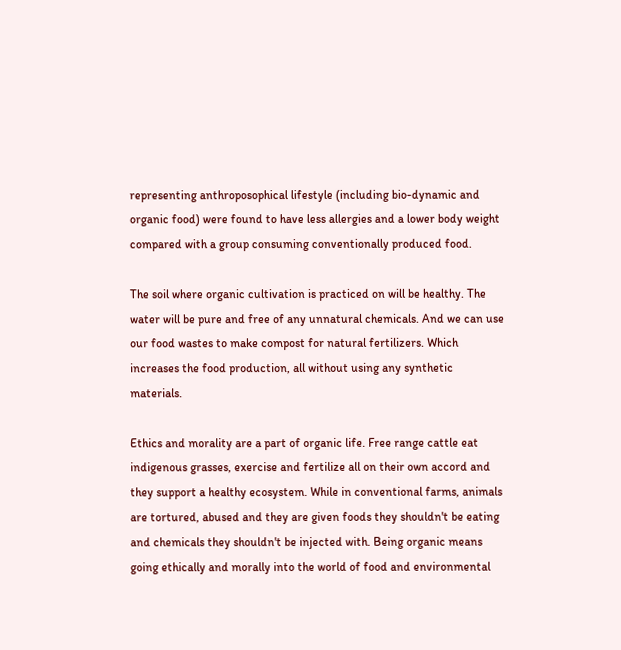representing anthroposophical lifestyle (including bio-dynamic and organic food) were found to have less allergies and a lower body weight compared with a group consuming conventionally produced food.

The soil where organic cultivation is practiced on will be healthy. The water will be pure and free of any unnatural chemicals. And we can use our food wastes to make compost for natural fertilizers. Which increases the food production, all without using any synthetic materials.

Ethics and morality are a part of organic life. Free range cattle eat indigenous grasses, exercise and fertilize all on their own accord and they support a healthy ecosystem. While in conventional farms, animals are tortured, abused and they are given foods they shouldn't be eating and chemicals they shouldn't be injected with. Being organic means going ethically and morally into the world of food and environmental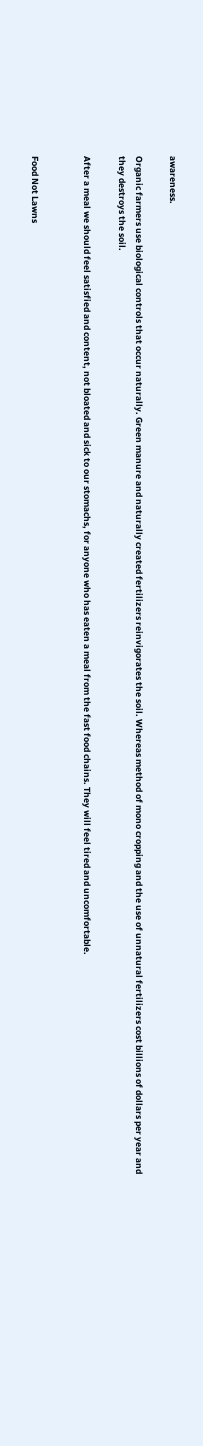awareness.

Organic farmers use biological controls that occur naturally. Green manure and naturally created fertilizers reinvigorates the soil. Whereas method of mono cropping and the use of unnatural fertilizers cost billions of dollars per year and they destroys the soil.

After a meal we should feel satisfied and content, not bloated and sick to our stomachs, for anyone who has eaten a meal from the fast food chains. They will feel tired and uncomfortable.


Food Not Lawns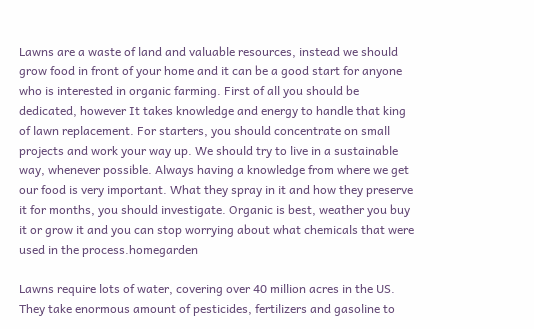Lawns are a waste of land and valuable resources, instead we should grow food in front of your home and it can be a good start for anyone who is interested in organic farming. First of all you should be dedicated, however It takes knowledge and energy to handle that king of lawn replacement. For starters, you should concentrate on small projects and work your way up. We should try to live in a sustainable way, whenever possible. Always having a knowledge from where we get our food is very important. What they spray in it and how they preserve it for months, you should investigate. Organic is best, weather you buy it or grow it and you can stop worrying about what chemicals that were used in the process.homegarden

Lawns require lots of water, covering over 40 million acres in the US. They take enormous amount of pesticides, fertilizers and gasoline to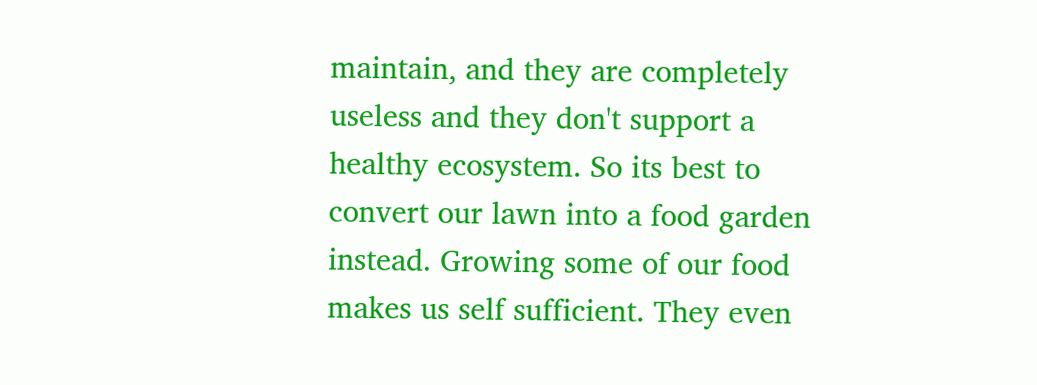maintain, and they are completely useless and they don't support a healthy ecosystem. So its best to convert our lawn into a food garden instead. Growing some of our food makes us self sufficient. They even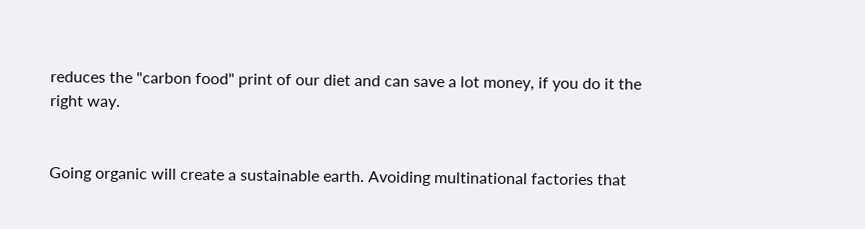reduces the "carbon food" print of our diet and can save a lot money, if you do it the right way.


Going organic will create a sustainable earth. Avoiding multinational factories that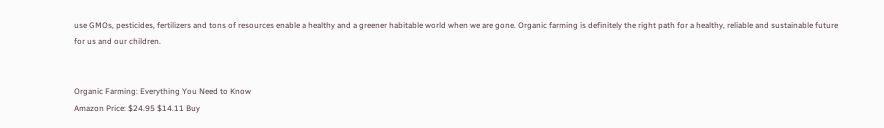use GMOs, pesticides, fertilizers and tons of resources enable a healthy and a greener habitable world when we are gone. Organic farming is definitely the right path for a healthy, reliable and sustainable future for us and our children.


Organic Farming: Everything You Need to Know
Amazon Price: $24.95 $14.11 Buy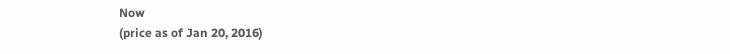Now
(price as of Jan 20, 2016)